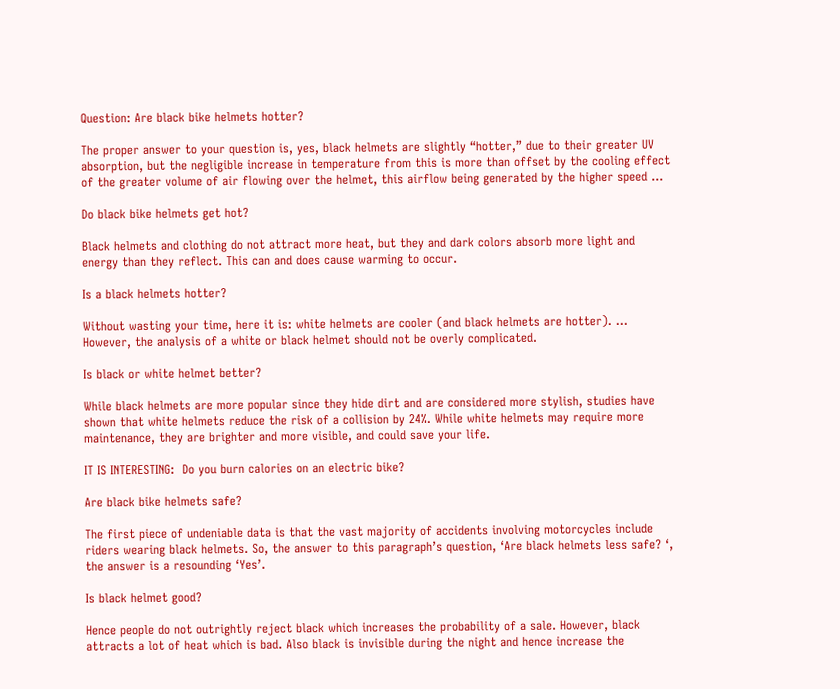Question: Are black bike helmets hotter?

The proper answer to your question is, yes, black helmets are slightly “hotter,” due to their greater UV absorption, but the negligible increase in temperature from this is more than offset by the cooling effect of the greater volume of air flowing over the helmet, this airflow being generated by the higher speed …

Do black bike helmets get hot?

Black helmets and clothing do not attract more heat, but they and dark colors absorb more light and energy than they reflect. This can and does cause warming to occur.

Is a black helmets hotter?

Without wasting your time, here it is: white helmets are cooler (and black helmets are hotter). … However, the analysis of a white or black helmet should not be overly complicated.

Is black or white helmet better?

While black helmets are more popular since they hide dirt and are considered more stylish, studies have shown that white helmets reduce the risk of a collision by 24%. While white helmets may require more maintenance, they are brighter and more visible, and could save your life.

IT IS INTERESTING:  Do you burn calories on an electric bike?

Are black bike helmets safe?

The first piece of undeniable data is that the vast majority of accidents involving motorcycles include riders wearing black helmets. So, the answer to this paragraph’s question, ‘Are black helmets less safe? ‘, the answer is a resounding ‘Yes’.

Is black helmet good?

Hence people do not outrightly reject black which increases the probability of a sale. However, black attracts a lot of heat which is bad. Also black is invisible during the night and hence increase the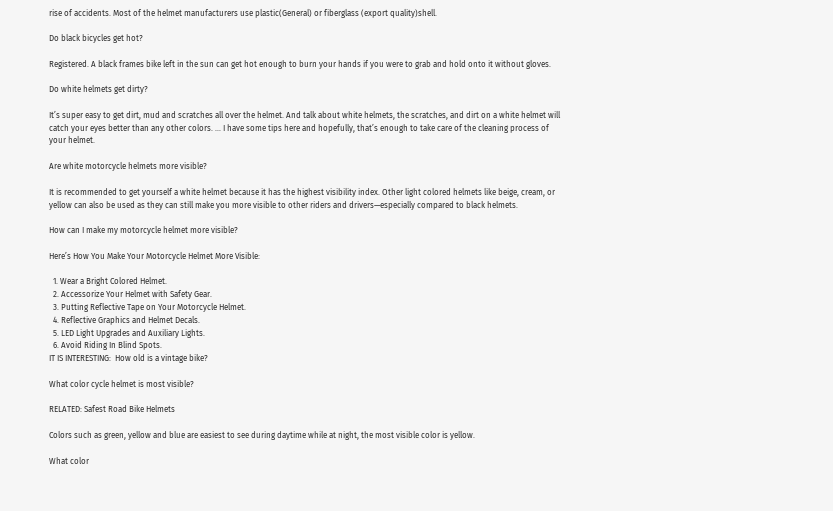rise of accidents. Most of the helmet manufacturers use plastic(General) or fiberglass (export quality)shell.

Do black bicycles get hot?

Registered. A black frames bike left in the sun can get hot enough to burn your hands if you were to grab and hold onto it without gloves.

Do white helmets get dirty?

It’s super easy to get dirt, mud and scratches all over the helmet. And talk about white helmets, the scratches, and dirt on a white helmet will catch your eyes better than any other colors. … I have some tips here and hopefully, that’s enough to take care of the cleaning process of your helmet.

Are white motorcycle helmets more visible?

It is recommended to get yourself a white helmet because it has the highest visibility index. Other light colored helmets like beige, cream, or yellow can also be used as they can still make you more visible to other riders and drivers—especially compared to black helmets.

How can I make my motorcycle helmet more visible?

Here’s How You Make Your Motorcycle Helmet More Visible:

  1. Wear a Bright Colored Helmet.
  2. Accessorize Your Helmet with Safety Gear.
  3. Putting Reflective Tape on Your Motorcycle Helmet.
  4. Reflective Graphics and Helmet Decals.
  5. LED Light Upgrades and Auxiliary Lights.
  6. Avoid Riding In Blind Spots.
IT IS INTERESTING:  How old is a vintage bike?

What color cycle helmet is most visible?

RELATED: Safest Road Bike Helmets

Colors such as green, yellow and blue are easiest to see during daytime while at night, the most visible color is yellow.

What color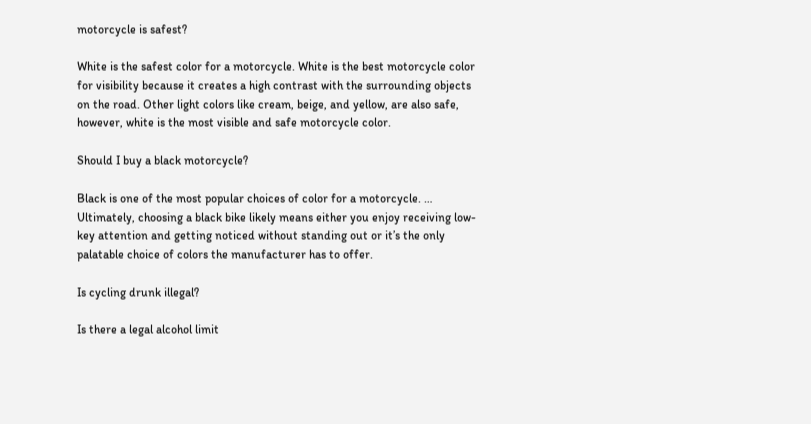motorcycle is safest?

White is the safest color for a motorcycle. White is the best motorcycle color for visibility because it creates a high contrast with the surrounding objects on the road. Other light colors like cream, beige, and yellow, are also safe, however, white is the most visible and safe motorcycle color.

Should I buy a black motorcycle?

Black is one of the most popular choices of color for a motorcycle. … Ultimately, choosing a black bike likely means either you enjoy receiving low-key attention and getting noticed without standing out or it’s the only palatable choice of colors the manufacturer has to offer.

Is cycling drunk illegal?

Is there a legal alcohol limit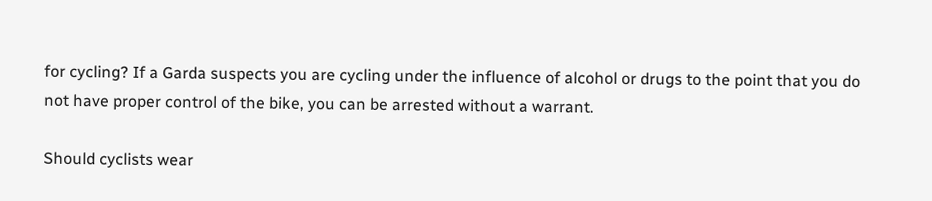for cycling? If a Garda suspects you are cycling under the influence of alcohol or drugs to the point that you do not have proper control of the bike, you can be arrested without a warrant.

Should cyclists wear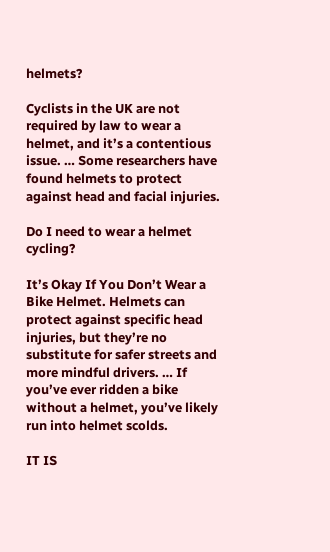helmets?

Cyclists in the UK are not required by law to wear a helmet, and it’s a contentious issue. … Some researchers have found helmets to protect against head and facial injuries.

Do I need to wear a helmet cycling?

It’s Okay If You Don’t Wear a Bike Helmet. Helmets can protect against specific head injuries, but they’re no substitute for safer streets and more mindful drivers. … If you’ve ever ridden a bike without a helmet, you’ve likely run into helmet scolds.

IT IS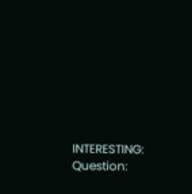INTERESTING:  Question: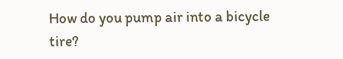How do you pump air into a bicycle tire?